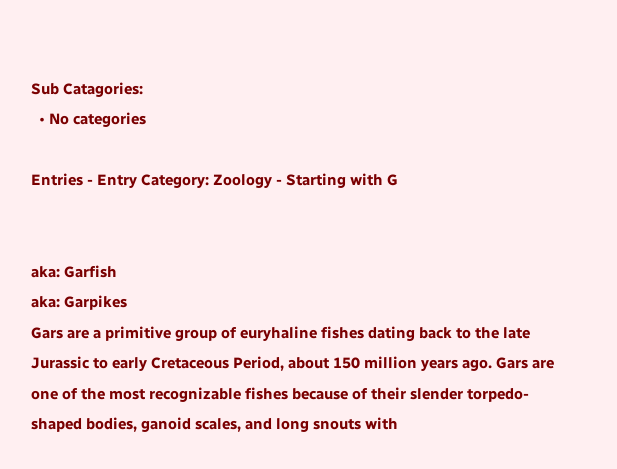Sub Catagories:
  • No categories

Entries - Entry Category: Zoology - Starting with G


aka: Garfish
aka: Garpikes
Gars are a primitive group of euryhaline fishes dating back to the late Jurassic to early Cretaceous Period, about 150 million years ago. Gars are one of the most recognizable fishes because of their slender torpedo-shaped bodies, ganoid scales, and long snouts with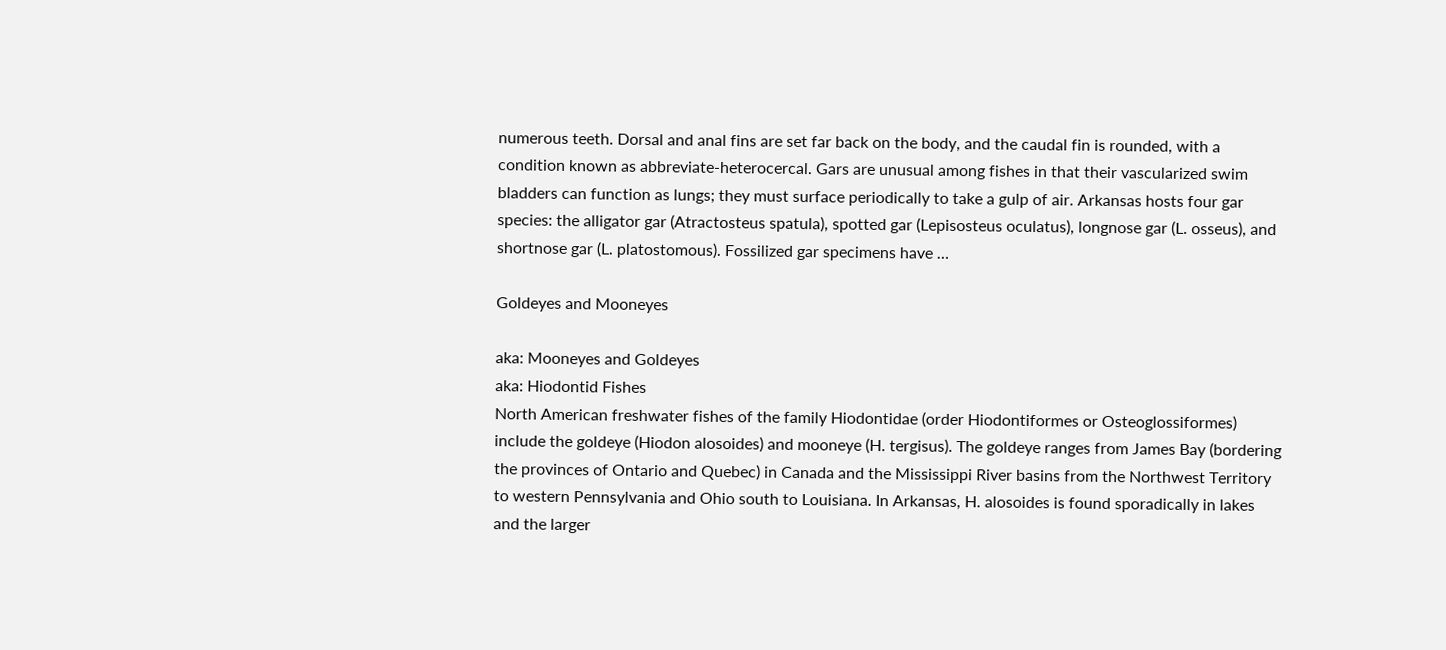numerous teeth. Dorsal and anal fins are set far back on the body, and the caudal fin is rounded, with a condition known as abbreviate-heterocercal. Gars are unusual among fishes in that their vascularized swim bladders can function as lungs; they must surface periodically to take a gulp of air. Arkansas hosts four gar species: the alligator gar (Atractosteus spatula), spotted gar (Lepisosteus oculatus), longnose gar (L. osseus), and shortnose gar (L. platostomous). Fossilized gar specimens have …

Goldeyes and Mooneyes

aka: Mooneyes and Goldeyes
aka: Hiodontid Fishes
North American freshwater fishes of the family Hiodontidae (order Hiodontiformes or Osteoglossiformes) include the goldeye (Hiodon alosoides) and mooneye (H. tergisus). The goldeye ranges from James Bay (bordering the provinces of Ontario and Quebec) in Canada and the Mississippi River basins from the Northwest Territory to western Pennsylvania and Ohio south to Louisiana. In Arkansas, H. alosoides is found sporadically in lakes and the larger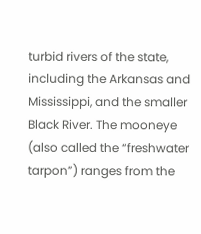turbid rivers of the state, including the Arkansas and Mississippi, and the smaller Black River. The mooneye (also called the “freshwater tarpon”) ranges from the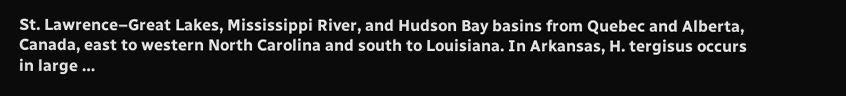St. Lawrence–Great Lakes, Mississippi River, and Hudson Bay basins from Quebec and Alberta, Canada, east to western North Carolina and south to Louisiana. In Arkansas, H. tergisus occurs in large …